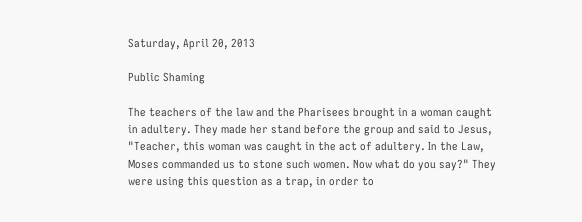Saturday, April 20, 2013

Public Shaming

The teachers of the law and the Pharisees brought in a woman caught in adultery. They made her stand before the group and said to Jesus, "Teacher, this woman was caught in the act of adultery. In the Law, Moses commanded us to stone such women. Now what do you say?" They were using this question as a trap, in order to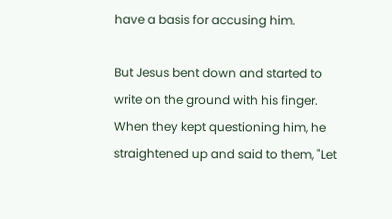have a basis for accusing him.

But Jesus bent down and started to write on the ground with his finger. When they kept questioning him, he straightened up and said to them, "Let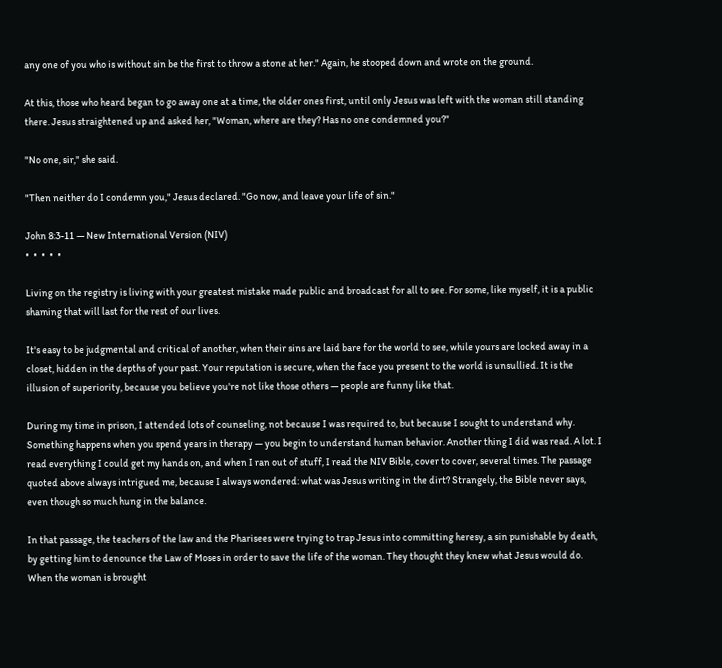any one of you who is without sin be the first to throw a stone at her." Again, he stooped down and wrote on the ground.

At this, those who heard began to go away one at a time, the older ones first, until only Jesus was left with the woman still standing there. Jesus straightened up and asked her, "Woman, where are they? Has no one condemned you?"

"No one, sir," she said.

"Then neither do I condemn you," Jesus declared. "Go now, and leave your life of sin."

John 8:3-11 — New International Version (NIV)
•  •  •  •  •

Living on the registry is living with your greatest mistake made public and broadcast for all to see. For some, like myself, it is a public shaming that will last for the rest of our lives.

It's easy to be judgmental and critical of another, when their sins are laid bare for the world to see, while yours are locked away in a closet, hidden in the depths of your past. Your reputation is secure, when the face you present to the world is unsullied. It is the illusion of superiority, because you believe you're not like those others — people are funny like that.

During my time in prison, I attended lots of counseling, not because I was required to, but because I sought to understand why. Something happens when you spend years in therapy — you begin to understand human behavior. Another thing I did was read. A lot. I read everything I could get my hands on, and when I ran out of stuff, I read the NIV Bible, cover to cover, several times. The passage quoted above always intrigued me, because I always wondered: what was Jesus writing in the dirt? Strangely, the Bible never says, even though so much hung in the balance.

In that passage, the teachers of the law and the Pharisees were trying to trap Jesus into committing heresy, a sin punishable by death, by getting him to denounce the Law of Moses in order to save the life of the woman. They thought they knew what Jesus would do. When the woman is brought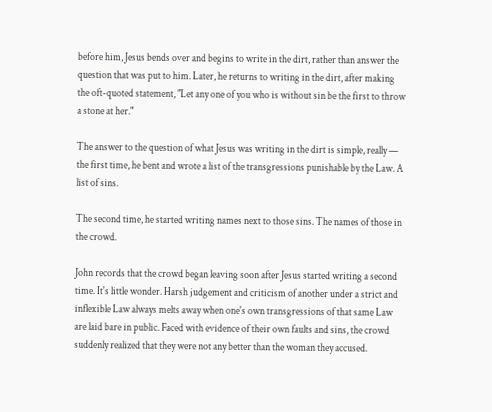before him, Jesus bends over and begins to write in the dirt, rather than answer the question that was put to him. Later, he returns to writing in the dirt, after making the oft-quoted statement, "Let any one of you who is without sin be the first to throw a stone at her."

The answer to the question of what Jesus was writing in the dirt is simple, really — the first time, he bent and wrote a list of the transgressions punishable by the Law. A list of sins.

The second time, he started writing names next to those sins. The names of those in the crowd.

John records that the crowd began leaving soon after Jesus started writing a second time. It's little wonder. Harsh judgement and criticism of another under a strict and inflexible Law always melts away when one's own transgressions of that same Law are laid bare in public. Faced with evidence of their own faults and sins, the crowd suddenly realized that they were not any better than the woman they accused.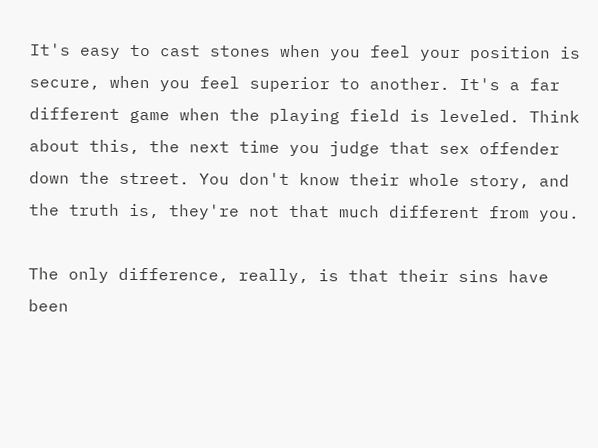It's easy to cast stones when you feel your position is secure, when you feel superior to another. It's a far different game when the playing field is leveled. Think about this, the next time you judge that sex offender down the street. You don't know their whole story, and the truth is, they're not that much different from you.

The only difference, really, is that their sins have been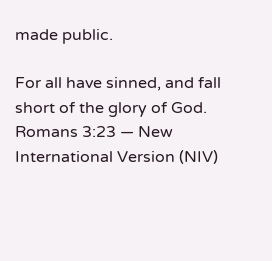made public.

For all have sinned, and fall short of the glory of God.
Romans 3:23 — New International Version (NIV)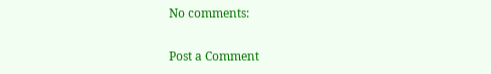No comments:

Post a Comment